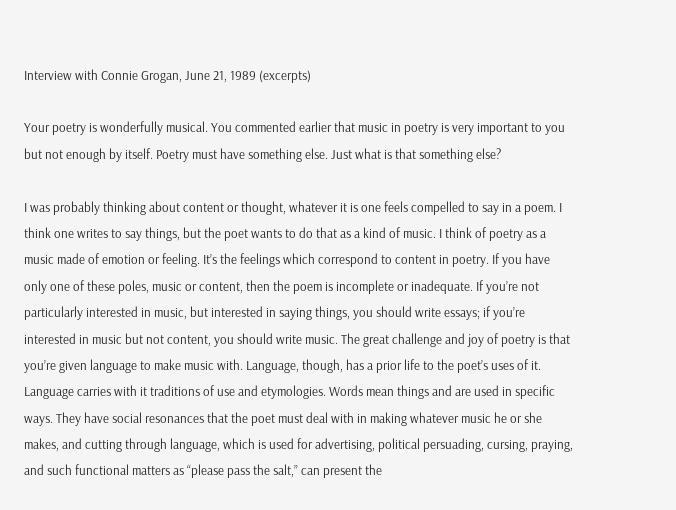Interview with Connie Grogan, June 21, 1989 (excerpts)

Your poetry is wonderfully musical. You commented earlier that music in poetry is very important to you but not enough by itself. Poetry must have something else. Just what is that something else?

I was probably thinking about content or thought, whatever it is one feels compelled to say in a poem. I think one writes to say things, but the poet wants to do that as a kind of music. I think of poetry as a music made of emotion or feeling. It’s the feelings which correspond to content in poetry. If you have only one of these poles, music or content, then the poem is incomplete or inadequate. If you’re not particularly interested in music, but interested in saying things, you should write essays; if you’re interested in music but not content, you should write music. The great challenge and joy of poetry is that you’re given language to make music with. Language, though, has a prior life to the poet’s uses of it. Language carries with it traditions of use and etymologies. Words mean things and are used in specific ways. They have social resonances that the poet must deal with in making whatever music he or she makes, and cutting through language, which is used for advertising, political persuading, cursing, praying, and such functional matters as “please pass the salt,” can present the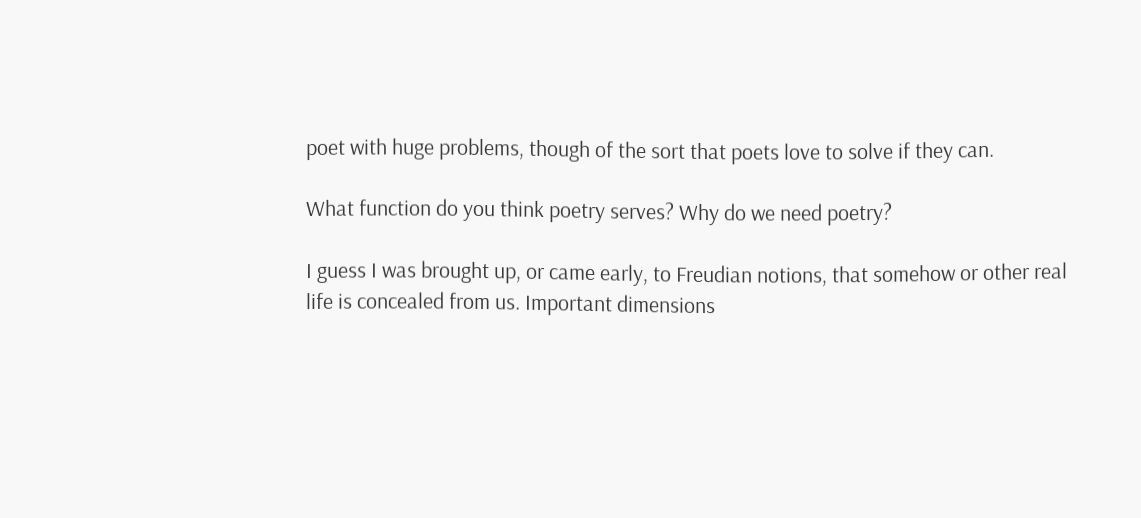poet with huge problems, though of the sort that poets love to solve if they can.

What function do you think poetry serves? Why do we need poetry?

I guess I was brought up, or came early, to Freudian notions, that somehow or other real life is concealed from us. Important dimensions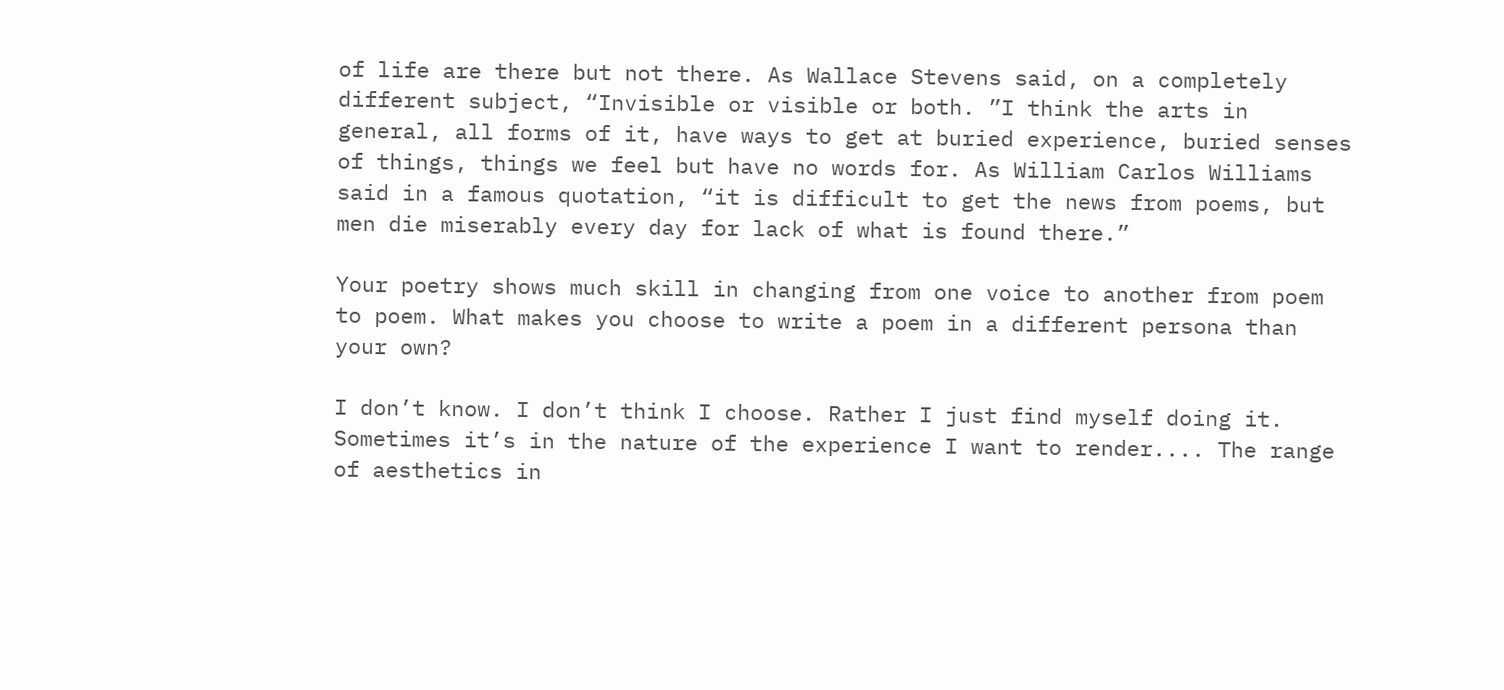of life are there but not there. As Wallace Stevens said, on a completely different subject, “Invisible or visible or both. ”I think the arts in general, all forms of it, have ways to get at buried experience, buried senses of things, things we feel but have no words for. As William Carlos Williams said in a famous quotation, “it is difficult to get the news from poems, but men die miserably every day for lack of what is found there.”

Your poetry shows much skill in changing from one voice to another from poem to poem. What makes you choose to write a poem in a different persona than your own?

I don’t know. I don’t think I choose. Rather I just find myself doing it. Sometimes it’s in the nature of the experience I want to render.... The range of aesthetics in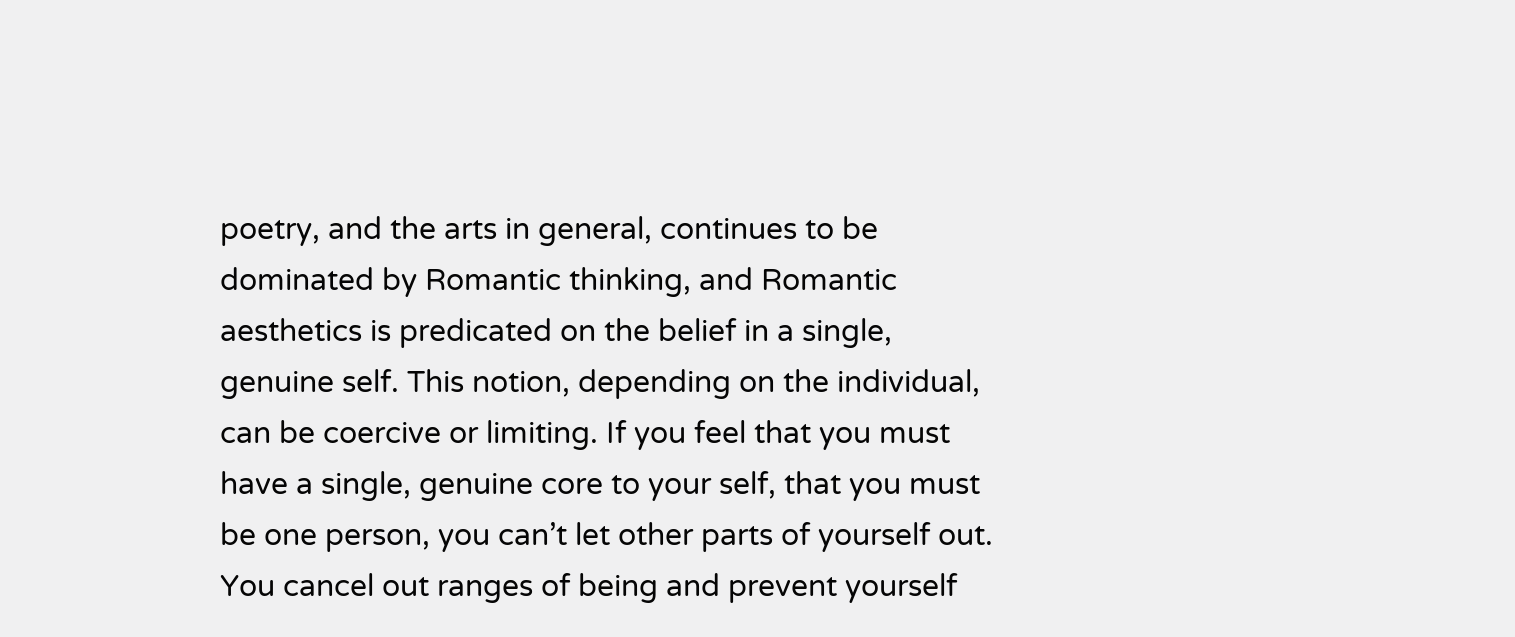poetry, and the arts in general, continues to be dominated by Romantic thinking, and Romantic aesthetics is predicated on the belief in a single, genuine self. This notion, depending on the individual, can be coercive or limiting. If you feel that you must have a single, genuine core to your self, that you must be one person, you can’t let other parts of yourself out. You cancel out ranges of being and prevent yourself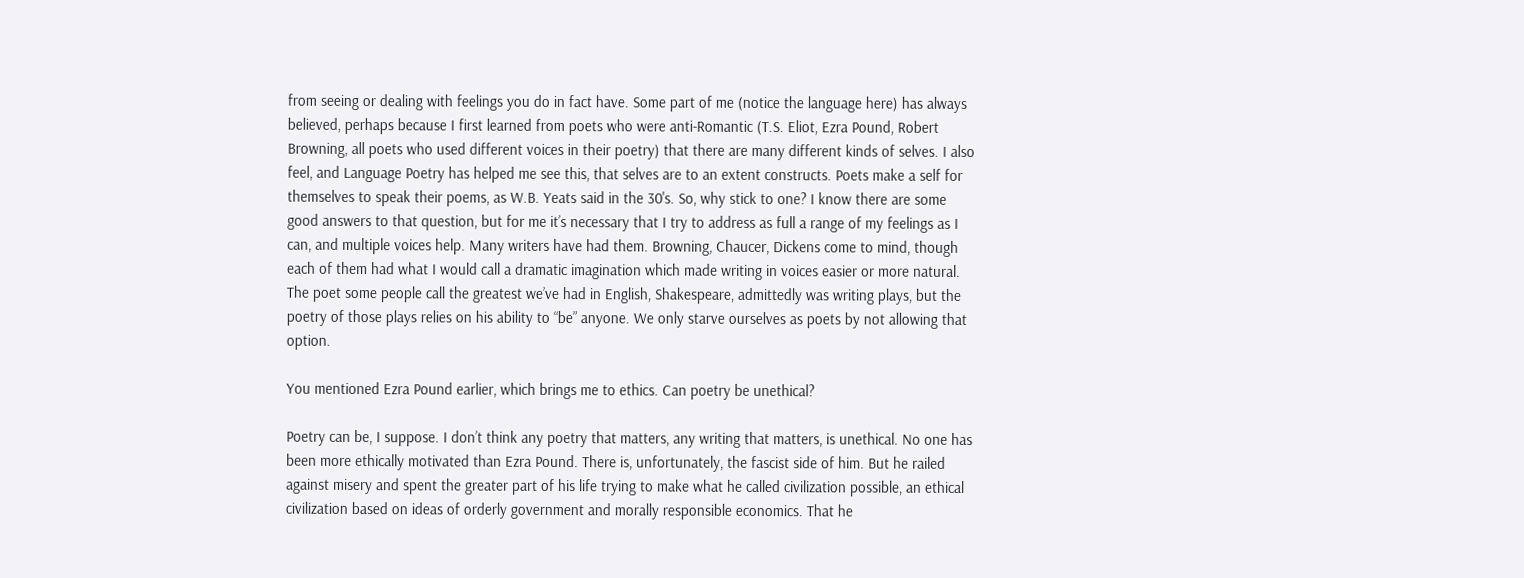from seeing or dealing with feelings you do in fact have. Some part of me (notice the language here) has always believed, perhaps because I first learned from poets who were anti-Romantic (T.S. Eliot, Ezra Pound, Robert Browning, all poets who used different voices in their poetry) that there are many different kinds of selves. I also feel, and Language Poetry has helped me see this, that selves are to an extent constructs. Poets make a self for themselves to speak their poems, as W.B. Yeats said in the 30's. So, why stick to one? I know there are some good answers to that question, but for me it’s necessary that I try to address as full a range of my feelings as I can, and multiple voices help. Many writers have had them. Browning, Chaucer, Dickens come to mind, though each of them had what I would call a dramatic imagination which made writing in voices easier or more natural. The poet some people call the greatest we’ve had in English, Shakespeare, admittedly was writing plays, but the poetry of those plays relies on his ability to “be” anyone. We only starve ourselves as poets by not allowing that option.

You mentioned Ezra Pound earlier, which brings me to ethics. Can poetry be unethical?

Poetry can be, I suppose. I don’t think any poetry that matters, any writing that matters, is unethical. No one has been more ethically motivated than Ezra Pound. There is, unfortunately, the fascist side of him. But he railed against misery and spent the greater part of his life trying to make what he called civilization possible, an ethical civilization based on ideas of orderly government and morally responsible economics. That he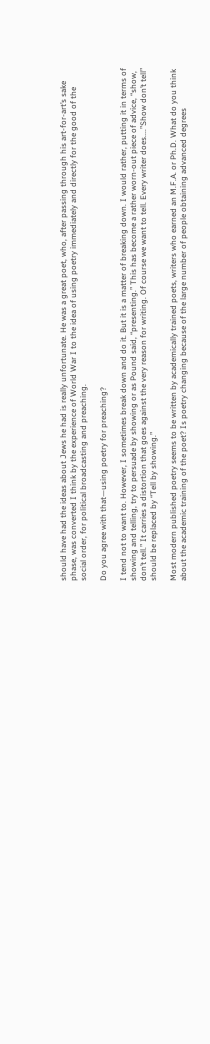should have had the ideas about Jews he had is really unfortunate. He was a great poet, who, after passing through his art-for-art’s sake phase, was converted I think by the experience of World War I to the idea of using poetry immediately and directly for the good of the social order, for political broadcasting and preaching.

Do you agree with that—using poetry for preaching?

I tend not to want to. However, I sometimes break down and do it. But it is a matter of breaking down. I would rather, putting it in terms of showing and telling, try to persuade by showing or as Pound said, “presenting.” This has become a rather worn-out piece of advice, “show, don’t tell.” It carries a distortion that goes against the very reason for writing. Of course we want to tell. Every writer does....”Show don’t tell” should be replaced by “Tell by showing.”

Most modern published poetry seems to be written by academically trained poets, writers who earned an M.F.A. or Ph.D. What do you think about the academic training of the poet? Is poetry changing because of the large number of people obtaining advanced degrees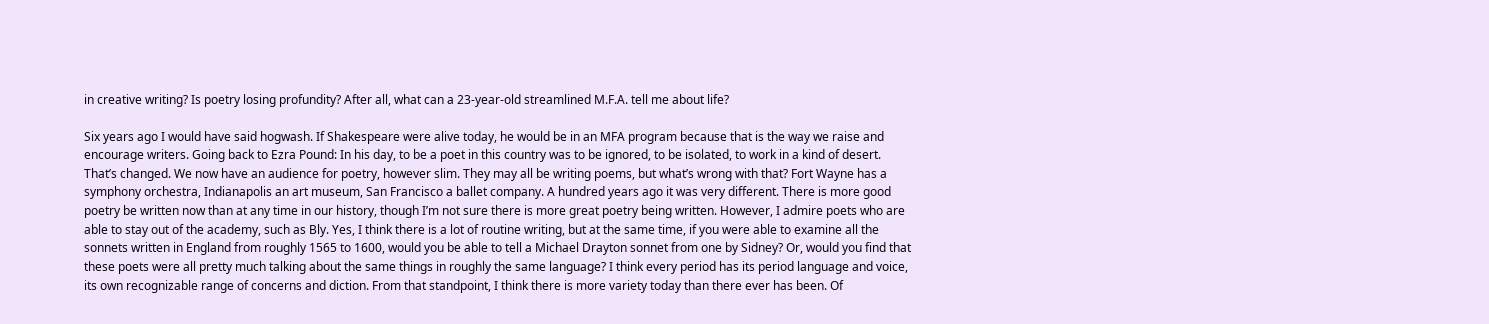in creative writing? Is poetry losing profundity? After all, what can a 23-year-old streamlined M.F.A. tell me about life?

Six years ago I would have said hogwash. If Shakespeare were alive today, he would be in an MFA program because that is the way we raise and encourage writers. Going back to Ezra Pound: In his day, to be a poet in this country was to be ignored, to be isolated, to work in a kind of desert. That’s changed. We now have an audience for poetry, however slim. They may all be writing poems, but what’s wrong with that? Fort Wayne has a symphony orchestra, Indianapolis an art museum, San Francisco a ballet company. A hundred years ago it was very different. There is more good poetry be written now than at any time in our history, though I’m not sure there is more great poetry being written. However, I admire poets who are able to stay out of the academy, such as Bly. Yes, I think there is a lot of routine writing, but at the same time, if you were able to examine all the sonnets written in England from roughly 1565 to 1600, would you be able to tell a Michael Drayton sonnet from one by Sidney? Or, would you find that these poets were all pretty much talking about the same things in roughly the same language? I think every period has its period language and voice, its own recognizable range of concerns and diction. From that standpoint, I think there is more variety today than there ever has been. Of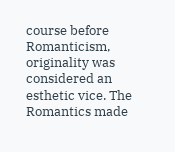course before Romanticism, originality was considered an esthetic vice. The Romantics made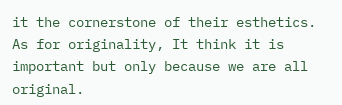it the cornerstone of their esthetics. As for originality, It think it is important but only because we are all original.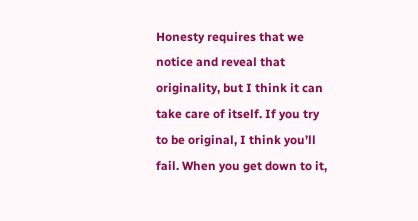Honesty requires that we notice and reveal that originality, but I think it can take care of itself. If you try to be original, I think you’ll fail. When you get down to it,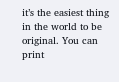it’s the easiest thing in the world to be original. You can print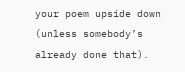your poem upside down (unless somebody’s already done that).